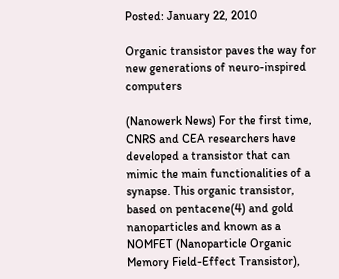Posted: January 22, 2010

Organic transistor paves the way for new generations of neuro-inspired computers

(Nanowerk News) For the first time, CNRS and CEA researchers have developed a transistor that can mimic the main functionalities of a synapse. This organic transistor, based on pentacene(4) and gold nanoparticles and known as a NOMFET (Nanoparticle Organic Memory Field-Effect Transistor),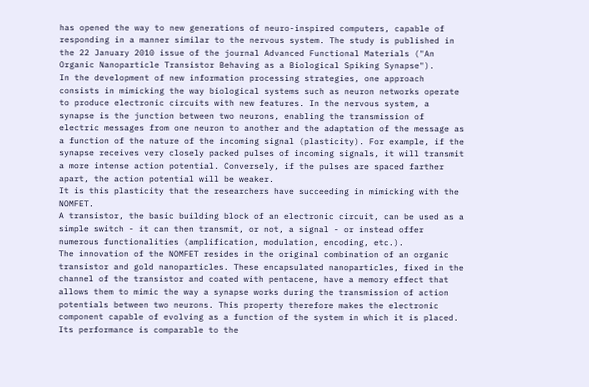has opened the way to new generations of neuro-inspired computers, capable of responding in a manner similar to the nervous system. The study is published in the 22 January 2010 issue of the journal Advanced Functional Materials ("An Organic Nanoparticle Transistor Behaving as a Biological Spiking Synapse").
In the development of new information processing strategies, one approach consists in mimicking the way biological systems such as neuron networks operate to produce electronic circuits with new features. In the nervous system, a synapse is the junction between two neurons, enabling the transmission of electric messages from one neuron to another and the adaptation of the message as a function of the nature of the incoming signal (plasticity). For example, if the synapse receives very closely packed pulses of incoming signals, it will transmit a more intense action potential. Conversely, if the pulses are spaced farther apart, the action potential will be weaker.
It is this plasticity that the researchers have succeeding in mimicking with the NOMFET.
A transistor, the basic building block of an electronic circuit, can be used as a simple switch - it can then transmit, or not, a signal - or instead offer numerous functionalities (amplification, modulation, encoding, etc.).
The innovation of the NOMFET resides in the original combination of an organic transistor and gold nanoparticles. These encapsulated nanoparticles, fixed in the channel of the transistor and coated with pentacene, have a memory effect that allows them to mimic the way a synapse works during the transmission of action potentials between two neurons. This property therefore makes the electronic component capable of evolving as a function of the system in which it is placed. Its performance is comparable to the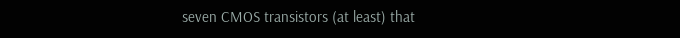seven CMOS transistors (at least) that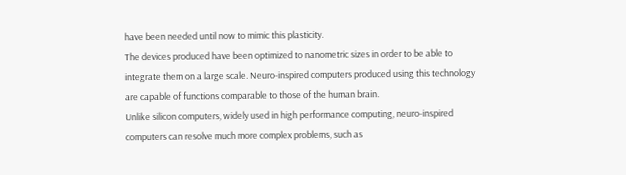have been needed until now to mimic this plasticity.
The devices produced have been optimized to nanometric sizes in order to be able to integrate them on a large scale. Neuro-inspired computers produced using this technology are capable of functions comparable to those of the human brain.
Unlike silicon computers, widely used in high performance computing, neuro-inspired computers can resolve much more complex problems, such as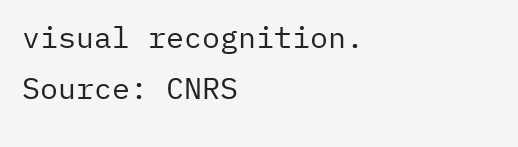visual recognition.
Source: CNRS